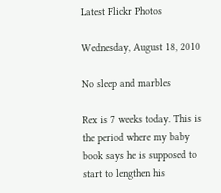Latest Flickr Photos

Wednesday, August 18, 2010

No sleep and marbles

Rex is 7 weeks today. This is the period where my baby book says he is supposed to start to lengthen his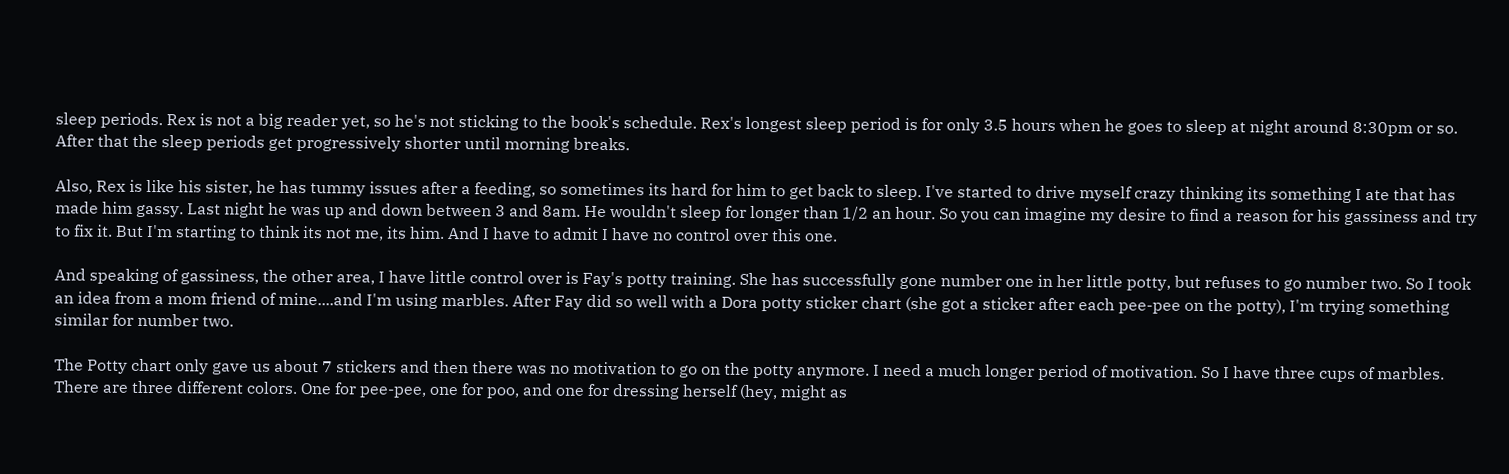sleep periods. Rex is not a big reader yet, so he's not sticking to the book's schedule. Rex's longest sleep period is for only 3.5 hours when he goes to sleep at night around 8:30pm or so. After that the sleep periods get progressively shorter until morning breaks.

Also, Rex is like his sister, he has tummy issues after a feeding, so sometimes its hard for him to get back to sleep. I've started to drive myself crazy thinking its something I ate that has made him gassy. Last night he was up and down between 3 and 8am. He wouldn't sleep for longer than 1/2 an hour. So you can imagine my desire to find a reason for his gassiness and try to fix it. But I'm starting to think its not me, its him. And I have to admit I have no control over this one.

And speaking of gassiness, the other area, I have little control over is Fay's potty training. She has successfully gone number one in her little potty, but refuses to go number two. So I took an idea from a mom friend of mine....and I'm using marbles. After Fay did so well with a Dora potty sticker chart (she got a sticker after each pee-pee on the potty), I'm trying something similar for number two.

The Potty chart only gave us about 7 stickers and then there was no motivation to go on the potty anymore. I need a much longer period of motivation. So I have three cups of marbles. There are three different colors. One for pee-pee, one for poo, and one for dressing herself (hey, might as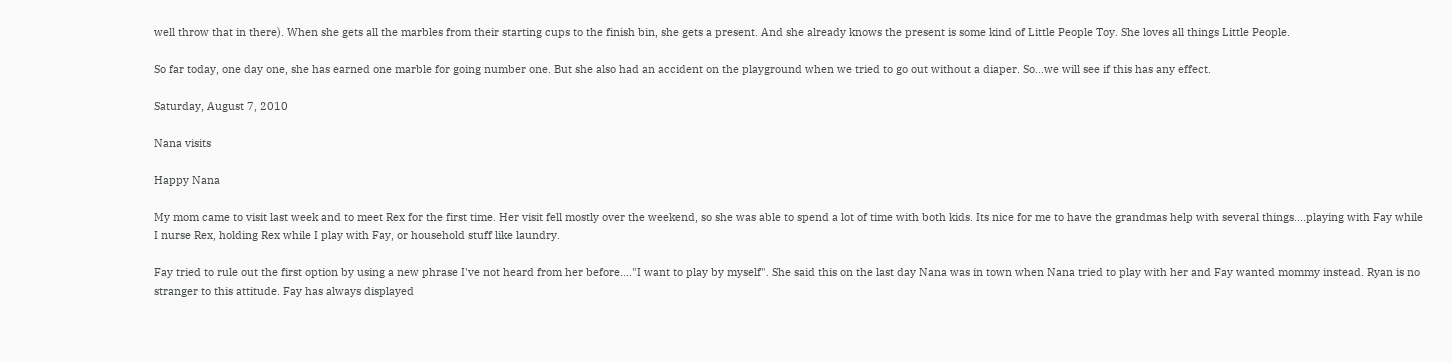well throw that in there). When she gets all the marbles from their starting cups to the finish bin, she gets a present. And she already knows the present is some kind of Little People Toy. She loves all things Little People.

So far today, one day one, she has earned one marble for going number one. But she also had an accident on the playground when we tried to go out without a diaper. So...we will see if this has any effect.

Saturday, August 7, 2010

Nana visits

Happy Nana

My mom came to visit last week and to meet Rex for the first time. Her visit fell mostly over the weekend, so she was able to spend a lot of time with both kids. Its nice for me to have the grandmas help with several things....playing with Fay while I nurse Rex, holding Rex while I play with Fay, or household stuff like laundry.

Fay tried to rule out the first option by using a new phrase I've not heard from her before...."I want to play by myself". She said this on the last day Nana was in town when Nana tried to play with her and Fay wanted mommy instead. Ryan is no stranger to this attitude. Fay has always displayed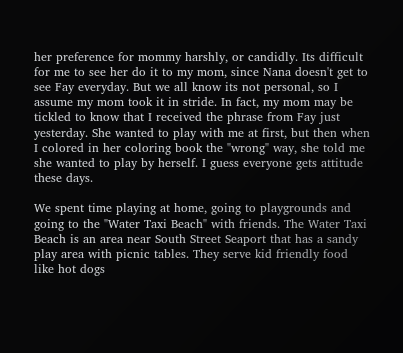her preference for mommy harshly, or candidly. Its difficult for me to see her do it to my mom, since Nana doesn't get to see Fay everyday. But we all know its not personal, so I assume my mom took it in stride. In fact, my mom may be tickled to know that I received the phrase from Fay just yesterday. She wanted to play with me at first, but then when I colored in her coloring book the "wrong" way, she told me she wanted to play by herself. I guess everyone gets attitude these days.

We spent time playing at home, going to playgrounds and going to the "Water Taxi Beach" with friends. The Water Taxi Beach is an area near South Street Seaport that has a sandy play area with picnic tables. They serve kid friendly food like hot dogs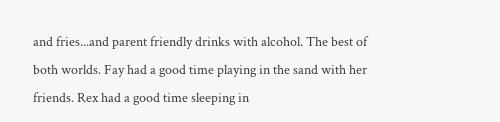and fries...and parent friendly drinks with alcohol. The best of both worlds. Fay had a good time playing in the sand with her friends. Rex had a good time sleeping in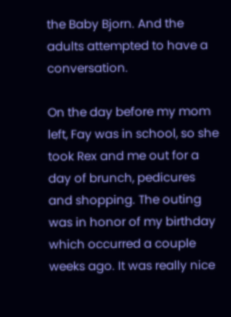the Baby Bjorn. And the adults attempted to have a conversation.

On the day before my mom left, Fay was in school, so she took Rex and me out for a day of brunch, pedicures and shopping. The outing was in honor of my birthday which occurred a couple weeks ago. It was really nice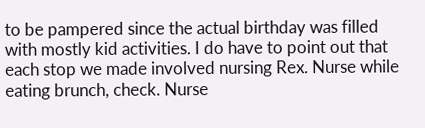to be pampered since the actual birthday was filled with mostly kid activities. I do have to point out that each stop we made involved nursing Rex. Nurse while eating brunch, check. Nurse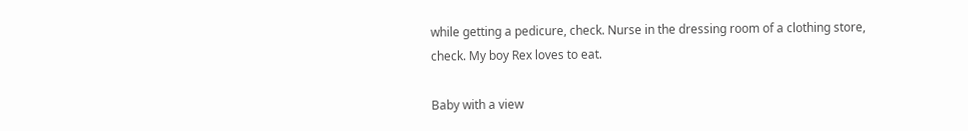while getting a pedicure, check. Nurse in the dressing room of a clothing store, check. My boy Rex loves to eat.

Baby with a view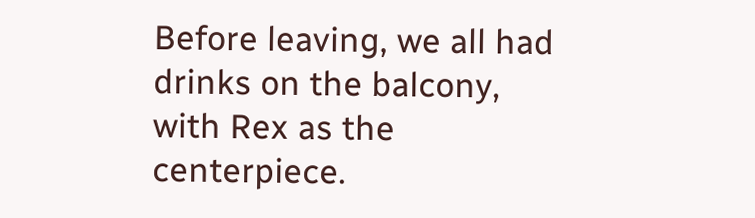Before leaving, we all had drinks on the balcony, with Rex as the centerpiece.